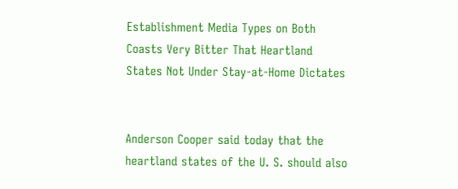Establishment Media Types on Both Coasts Very Bitter That Heartland States Not Under Stay-at-Home Dictates


Anderson Cooper said today that the heartland states of the U. S. should also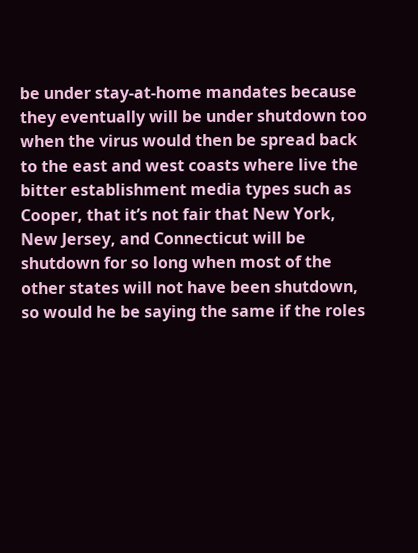be under stay-at-home mandates because they eventually will be under shutdown too when the virus would then be spread back to the east and west coasts where live the bitter establishment media types such as Cooper, that it’s not fair that New York, New Jersey, and Connecticut will be shutdown for so long when most of the other states will not have been shutdown, so would he be saying the same if the roles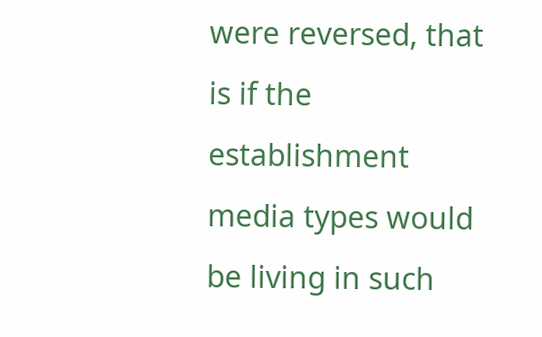were reversed, that is if the establishment media types would be living in such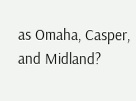as Omaha, Casper, and Midland?